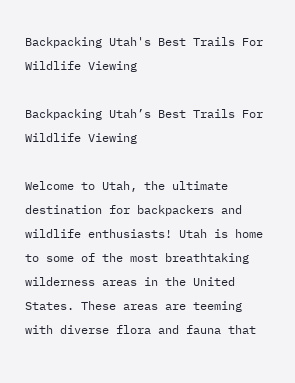Backpacking Utah's Best Trails For Wildlife Viewing

Backpacking Utah’s Best Trails For Wildlife Viewing

Welcome to Utah, the ultimate destination for backpackers and wildlife enthusiasts! Utah is home to some of the most breathtaking wilderness areas in the United States. These areas are teeming with diverse flora and fauna that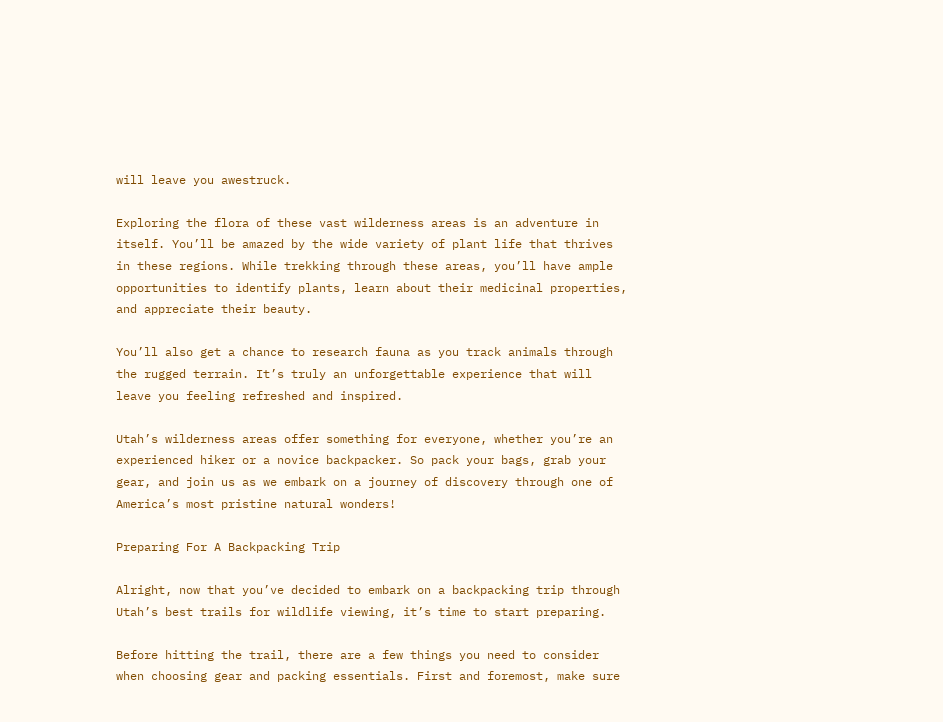will leave you awestruck.

Exploring the flora of these vast wilderness areas is an adventure in itself. You’ll be amazed by the wide variety of plant life that thrives in these regions. While trekking through these areas, you’ll have ample opportunities to identify plants, learn about their medicinal properties, and appreciate their beauty.

You’ll also get a chance to research fauna as you track animals through the rugged terrain. It’s truly an unforgettable experience that will leave you feeling refreshed and inspired.

Utah’s wilderness areas offer something for everyone, whether you’re an experienced hiker or a novice backpacker. So pack your bags, grab your gear, and join us as we embark on a journey of discovery through one of America’s most pristine natural wonders!

Preparing For A Backpacking Trip

Alright, now that you’ve decided to embark on a backpacking trip through Utah’s best trails for wildlife viewing, it’s time to start preparing.

Before hitting the trail, there are a few things you need to consider when choosing gear and packing essentials. First and foremost, make sure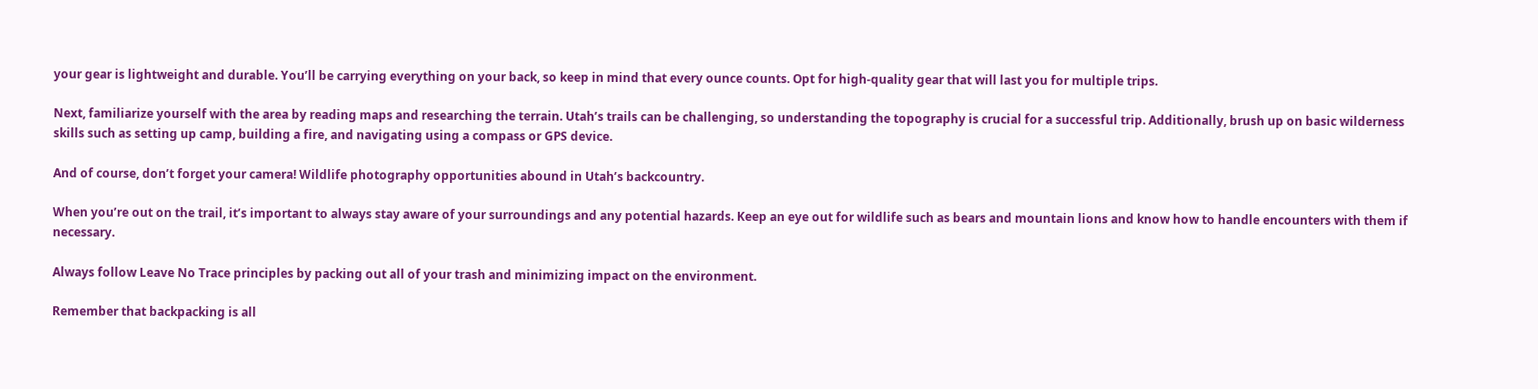your gear is lightweight and durable. You’ll be carrying everything on your back, so keep in mind that every ounce counts. Opt for high-quality gear that will last you for multiple trips.

Next, familiarize yourself with the area by reading maps and researching the terrain. Utah’s trails can be challenging, so understanding the topography is crucial for a successful trip. Additionally, brush up on basic wilderness skills such as setting up camp, building a fire, and navigating using a compass or GPS device.

And of course, don’t forget your camera! Wildlife photography opportunities abound in Utah’s backcountry.

When you’re out on the trail, it’s important to always stay aware of your surroundings and any potential hazards. Keep an eye out for wildlife such as bears and mountain lions and know how to handle encounters with them if necessary.

Always follow Leave No Trace principles by packing out all of your trash and minimizing impact on the environment.

Remember that backpacking is all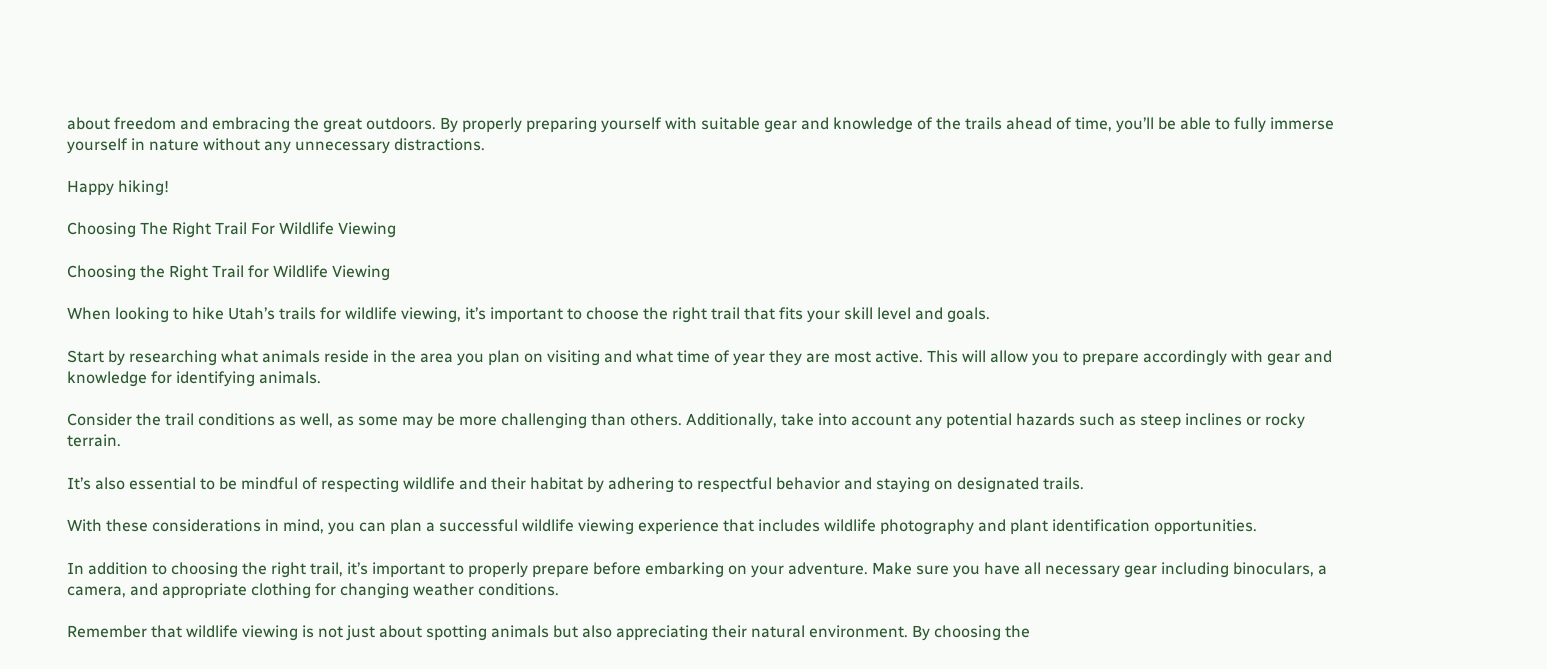about freedom and embracing the great outdoors. By properly preparing yourself with suitable gear and knowledge of the trails ahead of time, you’ll be able to fully immerse yourself in nature without any unnecessary distractions.

Happy hiking!

Choosing The Right Trail For Wildlife Viewing

Choosing the Right Trail for Wildlife Viewing

When looking to hike Utah’s trails for wildlife viewing, it’s important to choose the right trail that fits your skill level and goals.

Start by researching what animals reside in the area you plan on visiting and what time of year they are most active. This will allow you to prepare accordingly with gear and knowledge for identifying animals.

Consider the trail conditions as well, as some may be more challenging than others. Additionally, take into account any potential hazards such as steep inclines or rocky terrain.

It’s also essential to be mindful of respecting wildlife and their habitat by adhering to respectful behavior and staying on designated trails.

With these considerations in mind, you can plan a successful wildlife viewing experience that includes wildlife photography and plant identification opportunities.

In addition to choosing the right trail, it’s important to properly prepare before embarking on your adventure. Make sure you have all necessary gear including binoculars, a camera, and appropriate clothing for changing weather conditions.

Remember that wildlife viewing is not just about spotting animals but also appreciating their natural environment. By choosing the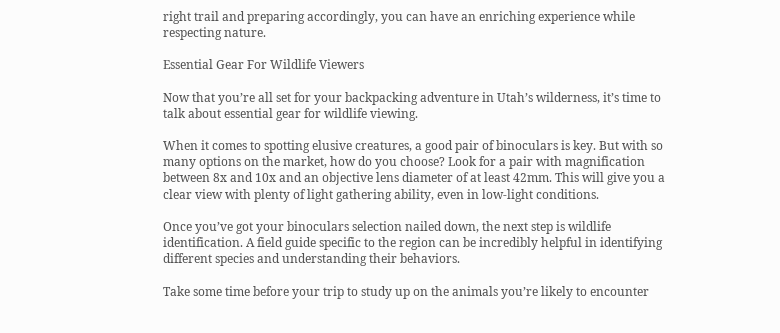right trail and preparing accordingly, you can have an enriching experience while respecting nature.

Essential Gear For Wildlife Viewers

Now that you’re all set for your backpacking adventure in Utah’s wilderness, it’s time to talk about essential gear for wildlife viewing.

When it comes to spotting elusive creatures, a good pair of binoculars is key. But with so many options on the market, how do you choose? Look for a pair with magnification between 8x and 10x and an objective lens diameter of at least 42mm. This will give you a clear view with plenty of light gathering ability, even in low-light conditions.

Once you’ve got your binoculars selection nailed down, the next step is wildlife identification. A field guide specific to the region can be incredibly helpful in identifying different species and understanding their behaviors.

Take some time before your trip to study up on the animals you’re likely to encounter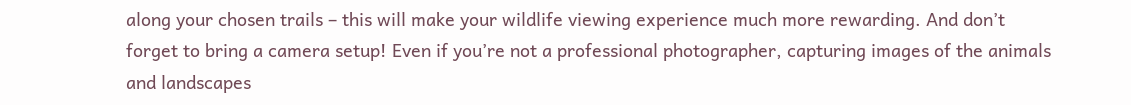along your chosen trails – this will make your wildlife viewing experience much more rewarding. And don’t forget to bring a camera setup! Even if you’re not a professional photographer, capturing images of the animals and landscapes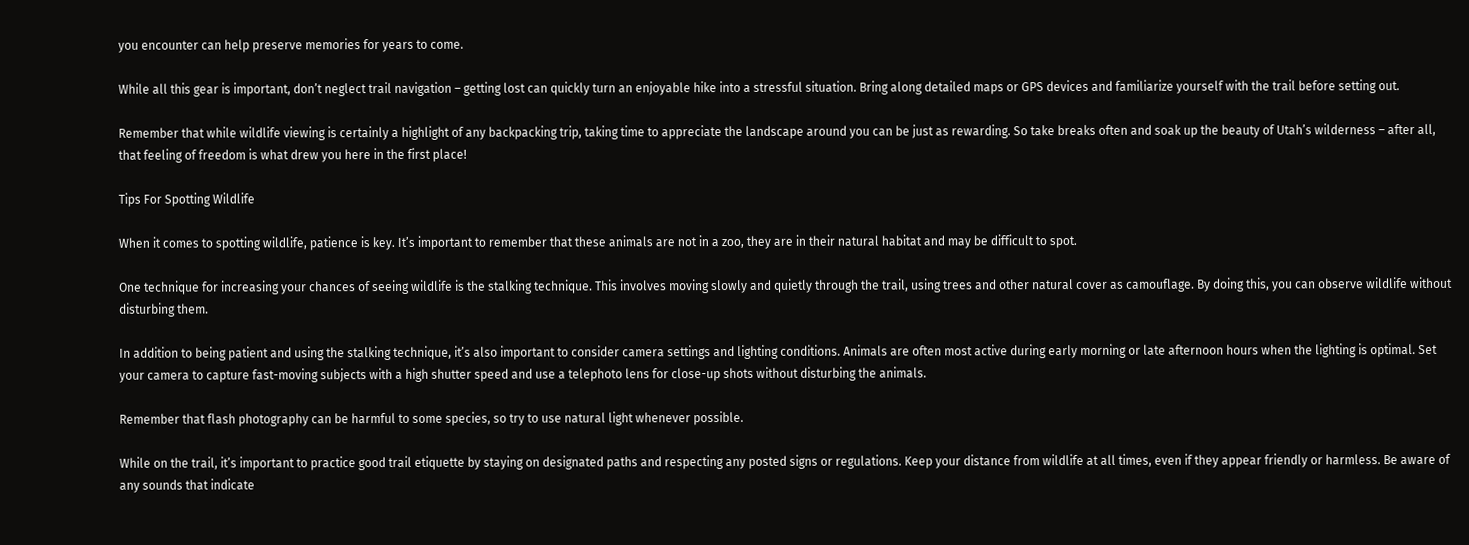you encounter can help preserve memories for years to come.

While all this gear is important, don’t neglect trail navigation – getting lost can quickly turn an enjoyable hike into a stressful situation. Bring along detailed maps or GPS devices and familiarize yourself with the trail before setting out.

Remember that while wildlife viewing is certainly a highlight of any backpacking trip, taking time to appreciate the landscape around you can be just as rewarding. So take breaks often and soak up the beauty of Utah’s wilderness – after all, that feeling of freedom is what drew you here in the first place!

Tips For Spotting Wildlife

When it comes to spotting wildlife, patience is key. It’s important to remember that these animals are not in a zoo, they are in their natural habitat and may be difficult to spot.

One technique for increasing your chances of seeing wildlife is the stalking technique. This involves moving slowly and quietly through the trail, using trees and other natural cover as camouflage. By doing this, you can observe wildlife without disturbing them.

In addition to being patient and using the stalking technique, it’s also important to consider camera settings and lighting conditions. Animals are often most active during early morning or late afternoon hours when the lighting is optimal. Set your camera to capture fast-moving subjects with a high shutter speed and use a telephoto lens for close-up shots without disturbing the animals.

Remember that flash photography can be harmful to some species, so try to use natural light whenever possible.

While on the trail, it’s important to practice good trail etiquette by staying on designated paths and respecting any posted signs or regulations. Keep your distance from wildlife at all times, even if they appear friendly or harmless. Be aware of any sounds that indicate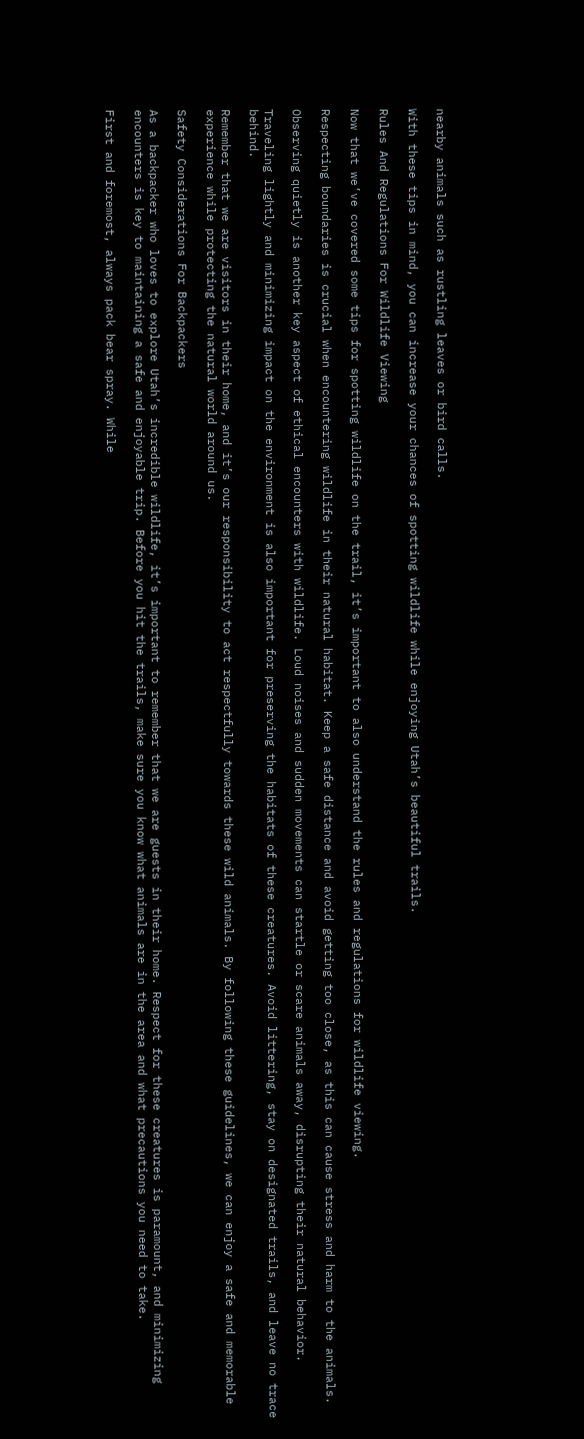nearby animals such as rustling leaves or bird calls.

With these tips in mind, you can increase your chances of spotting wildlife while enjoying Utah’s beautiful trails.

Rules And Regulations For Wildlife Viewing

Now that we’ve covered some tips for spotting wildlife on the trail, it’s important to also understand the rules and regulations for wildlife viewing.

Respecting boundaries is crucial when encountering wildlife in their natural habitat. Keep a safe distance and avoid getting too close, as this can cause stress and harm to the animals.

Observing quietly is another key aspect of ethical encounters with wildlife. Loud noises and sudden movements can startle or scare animals away, disrupting their natural behavior.

Traveling lightly and minimizing impact on the environment is also important for preserving the habitats of these creatures. Avoid littering, stay on designated trails, and leave no trace behind.

Remember that we are visitors in their home, and it’s our responsibility to act respectfully towards these wild animals. By following these guidelines, we can enjoy a safe and memorable experience while protecting the natural world around us.

Safety Considerations For Backpackers

As a backpacker who loves to explore Utah’s incredible wildlife, it’s important to remember that we are guests in their home. Respect for these creatures is paramount, and minimizing encounters is key to maintaining a safe and enjoyable trip. Before you hit the trails, make sure you know what animals are in the area and what precautions you need to take.

First and foremost, always pack bear spray. While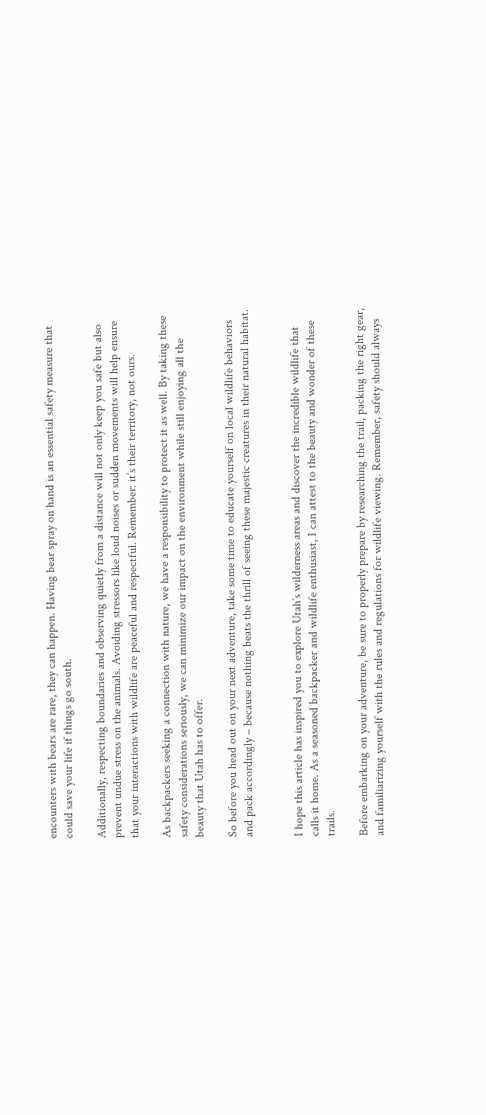encounters with bears are rare, they can happen. Having bear spray on hand is an essential safety measure that could save your life if things go south.

Additionally, respecting boundaries and observing quietly from a distance will not only keep you safe but also prevent undue stress on the animals. Avoiding stressors like loud noises or sudden movements will help ensure that your interactions with wildlife are peaceful and respectful. Remember: it’s their territory, not ours.

As backpackers seeking a connection with nature, we have a responsibility to protect it as well. By taking these safety considerations seriously, we can minimize our impact on the environment while still enjoying all the beauty that Utah has to offer.

So before you head out on your next adventure, take some time to educate yourself on local wildlife behaviors and pack accordingly – because nothing beats the thrill of seeing these majestic creatures in their natural habitat.


I hope this article has inspired you to explore Utah’s wilderness areas and discover the incredible wildlife that calls it home. As a seasoned backpacker and wildlife enthusiast, I can attest to the beauty and wonder of these trails.

Before embarking on your adventure, be sure to properly prepare by researching the trail, packing the right gear, and familiarizing yourself with the rules and regulations for wildlife viewing. Remember, safety should always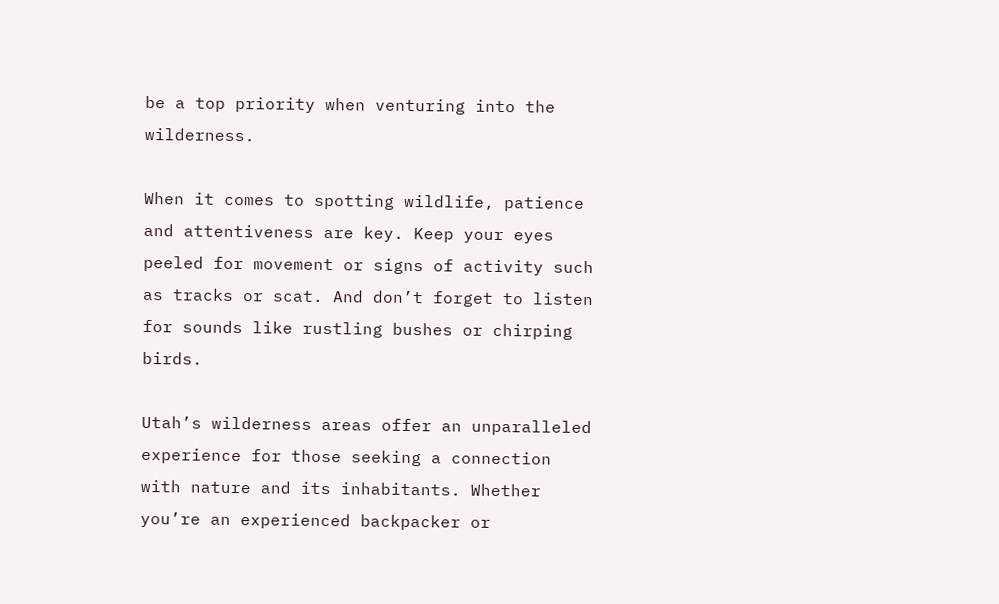be a top priority when venturing into the wilderness.

When it comes to spotting wildlife, patience and attentiveness are key. Keep your eyes peeled for movement or signs of activity such as tracks or scat. And don’t forget to listen for sounds like rustling bushes or chirping birds.

Utah’s wilderness areas offer an unparalleled experience for those seeking a connection with nature and its inhabitants. Whether you’re an experienced backpacker or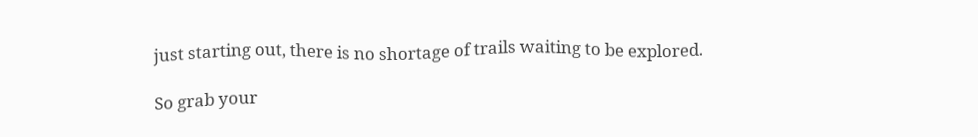just starting out, there is no shortage of trails waiting to be explored.

So grab your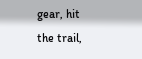gear, hit the trail,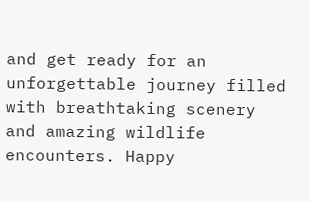and get ready for an unforgettable journey filled with breathtaking scenery and amazing wildlife encounters. Happy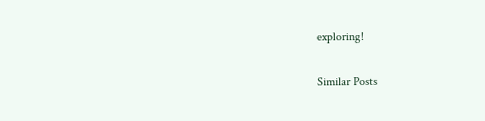exploring!

Similar Posts